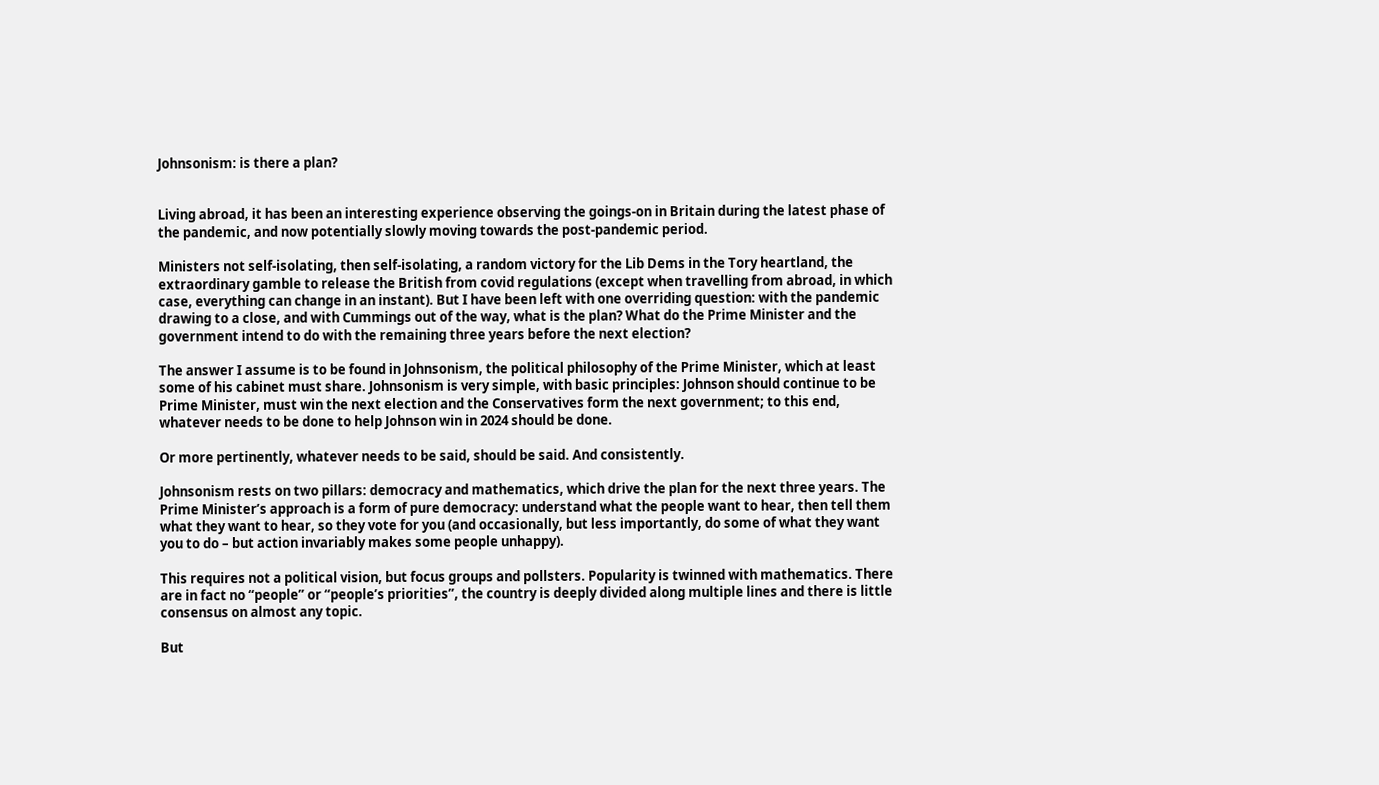Johnsonism: is there a plan?


Living abroad, it has been an interesting experience observing the goings-on in Britain during the latest phase of the pandemic, and now potentially slowly moving towards the post-pandemic period.

Ministers not self-isolating, then self-isolating, a random victory for the Lib Dems in the Tory heartland, the extraordinary gamble to release the British from covid regulations (except when travelling from abroad, in which case, everything can change in an instant). But I have been left with one overriding question: with the pandemic drawing to a close, and with Cummings out of the way, what is the plan? What do the Prime Minister and the government intend to do with the remaining three years before the next election?

The answer I assume is to be found in Johnsonism, the political philosophy of the Prime Minister, which at least some of his cabinet must share. Johnsonism is very simple, with basic principles: Johnson should continue to be Prime Minister, must win the next election and the Conservatives form the next government; to this end, whatever needs to be done to help Johnson win in 2024 should be done.

Or more pertinently, whatever needs to be said, should be said. And consistently.

Johnsonism rests on two pillars: democracy and mathematics, which drive the plan for the next three years. The Prime Minister’s approach is a form of pure democracy: understand what the people want to hear, then tell them what they want to hear, so they vote for you (and occasionally, but less importantly, do some of what they want you to do – but action invariably makes some people unhappy).

This requires not a political vision, but focus groups and pollsters. Popularity is twinned with mathematics. There are in fact no “people” or “people’s priorities”, the country is deeply divided along multiple lines and there is little consensus on almost any topic.

But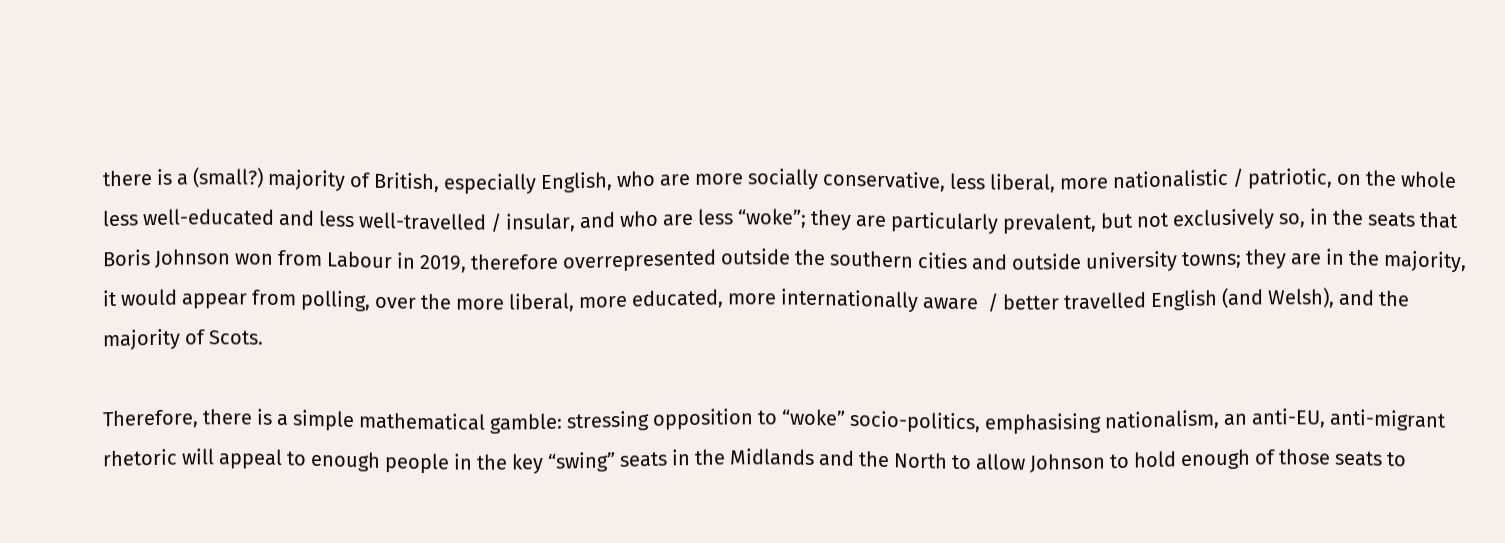there is a (small?) majority of British, especially English, who are more socially conservative, less liberal, more nationalistic / patriotic, on the whole less well-educated and less well-travelled / insular, and who are less “woke”; they are particularly prevalent, but not exclusively so, in the seats that Boris Johnson won from Labour in 2019, therefore overrepresented outside the southern cities and outside university towns; they are in the majority, it would appear from polling, over the more liberal, more educated, more internationally aware  / better travelled English (and Welsh), and the majority of Scots.

Therefore, there is a simple mathematical gamble: stressing opposition to “woke” socio-politics, emphasising nationalism, an anti-EU, anti-migrant rhetoric will appeal to enough people in the key “swing” seats in the Midlands and the North to allow Johnson to hold enough of those seats to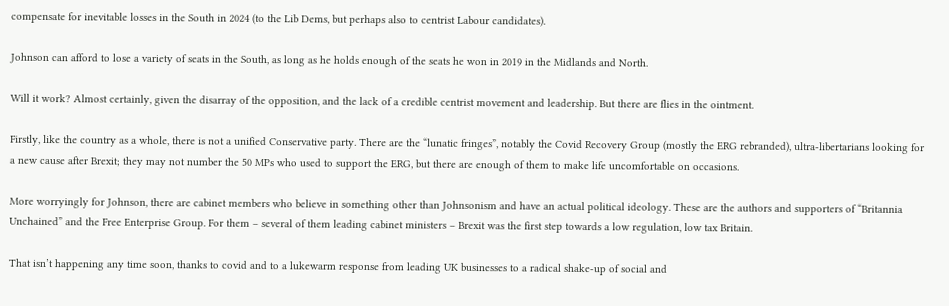compensate for inevitable losses in the South in 2024 (to the Lib Dems, but perhaps also to centrist Labour candidates).

Johnson can afford to lose a variety of seats in the South, as long as he holds enough of the seats he won in 2019 in the Midlands and North.

Will it work? Almost certainly, given the disarray of the opposition, and the lack of a credible centrist movement and leadership. But there are flies in the ointment.

Firstly, like the country as a whole, there is not a unified Conservative party. There are the “lunatic fringes”, notably the Covid Recovery Group (mostly the ERG rebranded), ultra-libertarians looking for a new cause after Brexit; they may not number the 50 MPs who used to support the ERG, but there are enough of them to make life uncomfortable on occasions.

More worryingly for Johnson, there are cabinet members who believe in something other than Johnsonism and have an actual political ideology. These are the authors and supporters of “Britannia Unchained” and the Free Enterprise Group. For them – several of them leading cabinet ministers – Brexit was the first step towards a low regulation, low tax Britain.

That isn’t happening any time soon, thanks to covid and to a lukewarm response from leading UK businesses to a radical shake-up of social and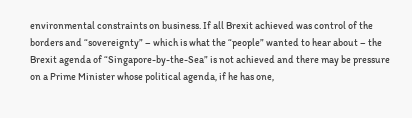environmental constraints on business. If all Brexit achieved was control of the borders and “sovereignty” – which is what the “people” wanted to hear about – the Brexit agenda of “Singapore-by-the-Sea” is not achieved and there may be pressure on a Prime Minister whose political agenda, if he has one,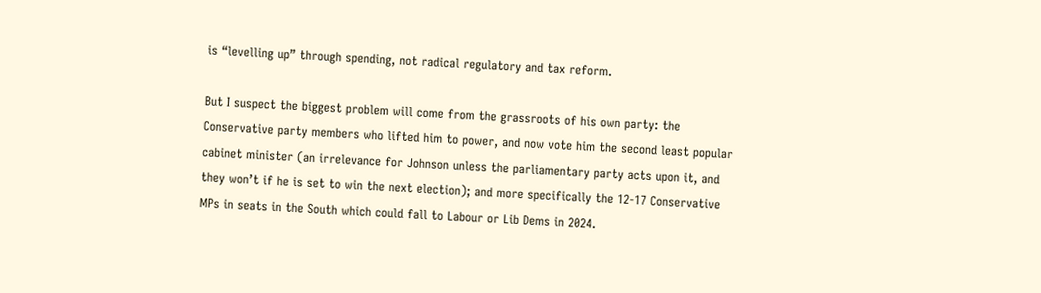is “levelling up” through spending, not radical regulatory and tax reform.

But I suspect the biggest problem will come from the grassroots of his own party: the Conservative party members who lifted him to power, and now vote him the second least popular cabinet minister (an irrelevance for Johnson unless the parliamentary party acts upon it, and they won’t if he is set to win the next election); and more specifically the 12-17 Conservative MPs in seats in the South which could fall to Labour or Lib Dems in 2024.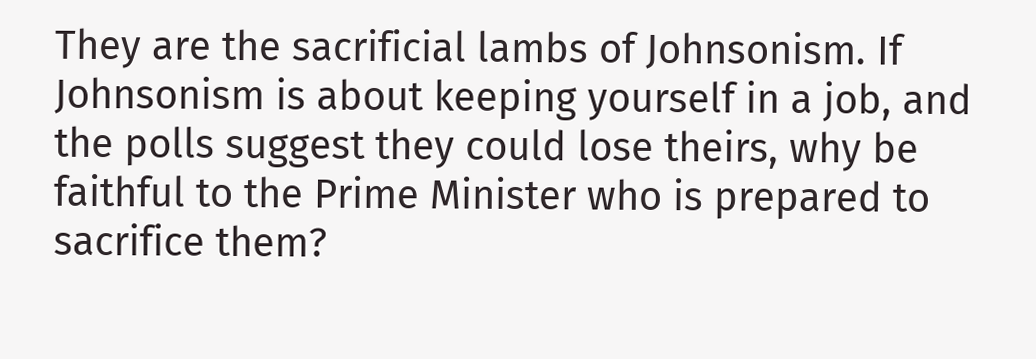They are the sacrificial lambs of Johnsonism. If Johnsonism is about keeping yourself in a job, and the polls suggest they could lose theirs, why be faithful to the Prime Minister who is prepared to sacrifice them?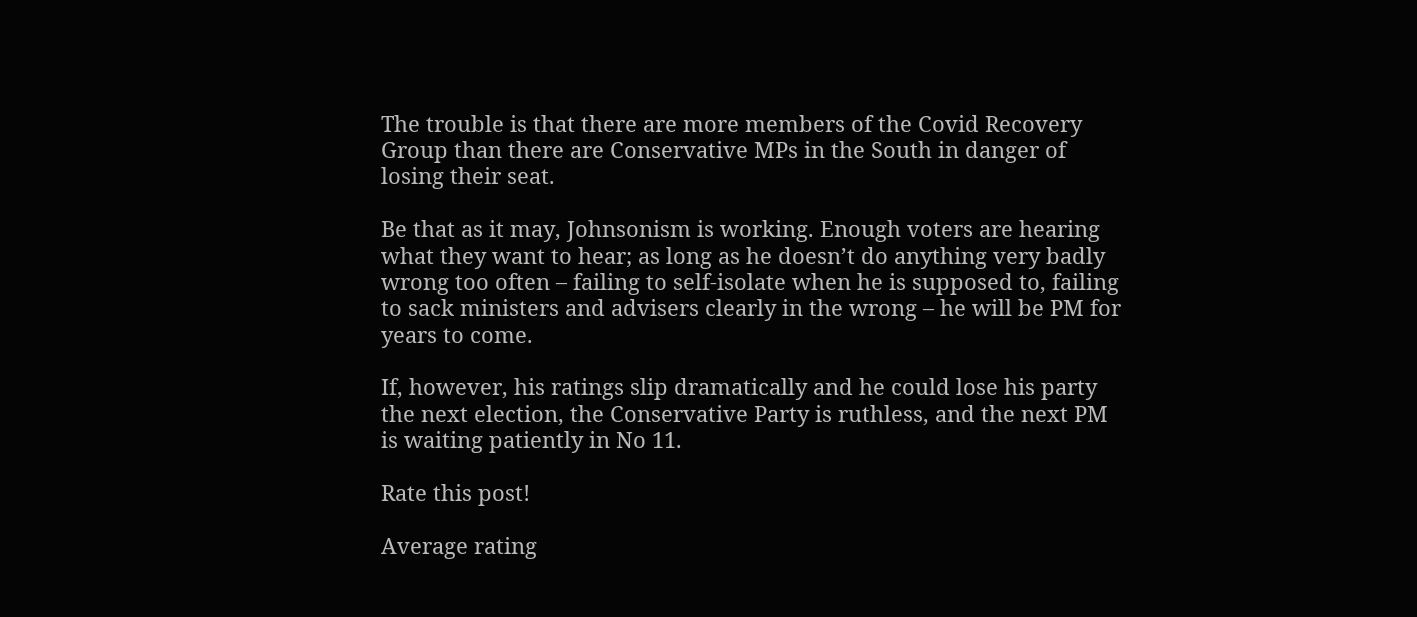The trouble is that there are more members of the Covid Recovery Group than there are Conservative MPs in the South in danger of losing their seat.

Be that as it may, Johnsonism is working. Enough voters are hearing what they want to hear; as long as he doesn’t do anything very badly wrong too often – failing to self-isolate when he is supposed to, failing to sack ministers and advisers clearly in the wrong – he will be PM for years to come.

If, however, his ratings slip dramatically and he could lose his party the next election, the Conservative Party is ruthless, and the next PM is waiting patiently in No 11.

Rate this post!

Average rating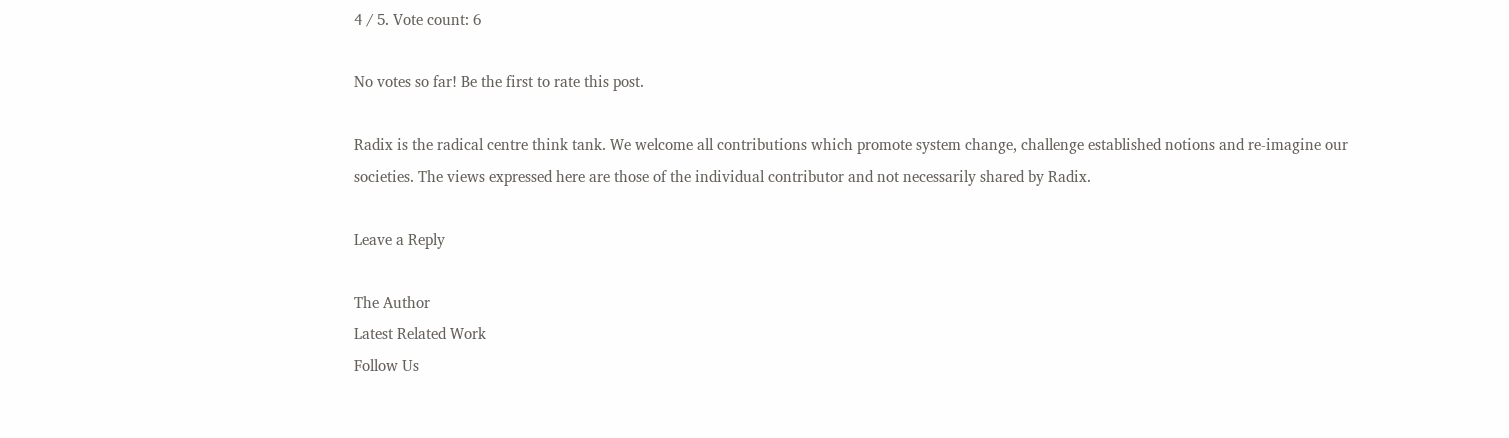4 / 5. Vote count: 6

No votes so far! Be the first to rate this post.

Radix is the radical centre think tank. We welcome all contributions which promote system change, challenge established notions and re-imagine our societies. The views expressed here are those of the individual contributor and not necessarily shared by Radix.

Leave a Reply

The Author
Latest Related Work
Follow Us